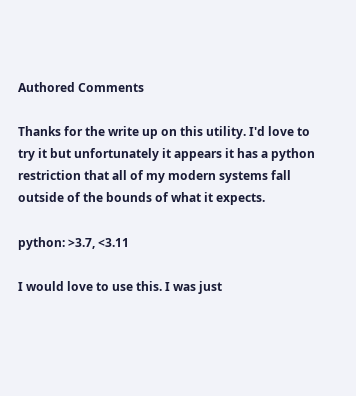Authored Comments

Thanks for the write up on this utility. I'd love to try it but unfortunately it appears it has a python restriction that all of my modern systems fall outside of the bounds of what it expects.

python: >3.7, <3.11

I would love to use this. I was just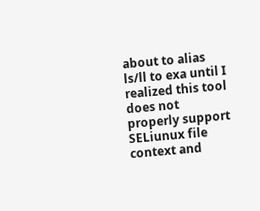about to alias ls/ll to exa until I realized this tool does not properly support SELiunux file context and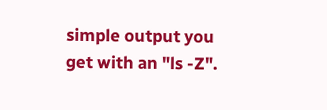simple output you get with an "ls -Z".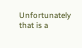Unfortunately that is a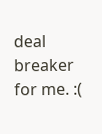deal breaker for me. :(